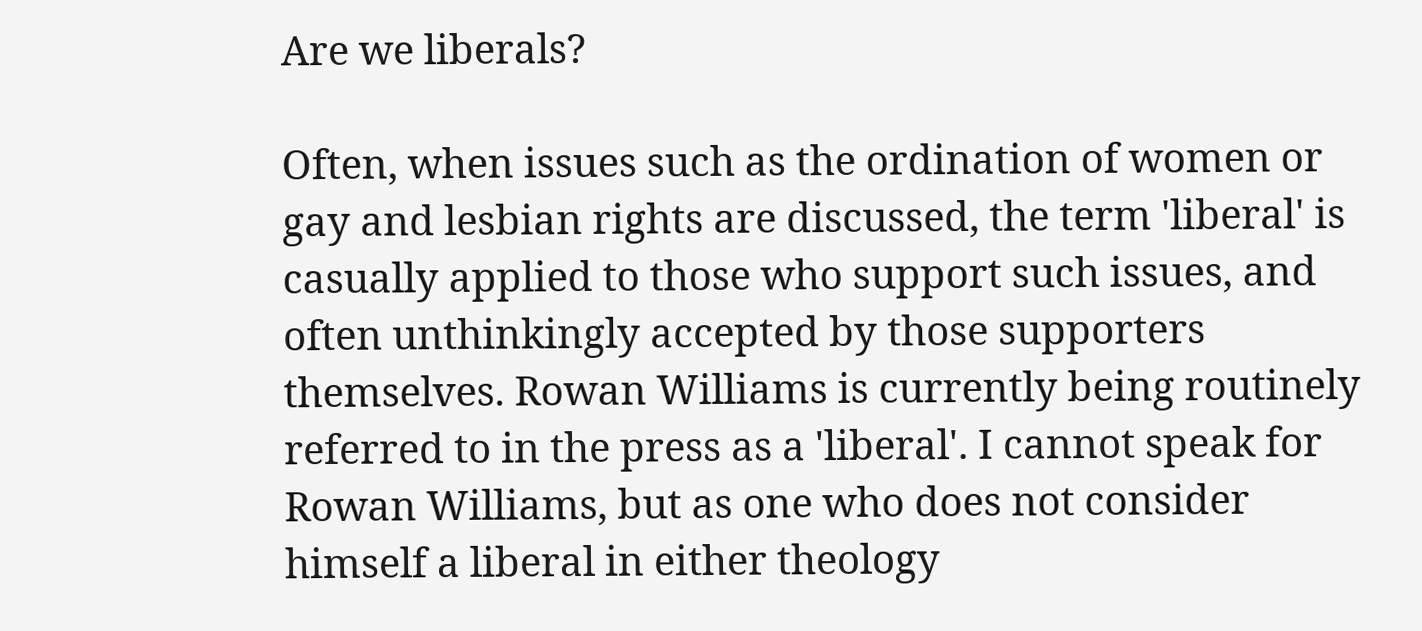Are we liberals?

Often, when issues such as the ordination of women or gay and lesbian rights are discussed, the term 'liberal' is casually applied to those who support such issues, and often unthinkingly accepted by those supporters themselves. Rowan Williams is currently being routinely referred to in the press as a 'liberal'. I cannot speak for Rowan Williams, but as one who does not consider himself a liberal in either theology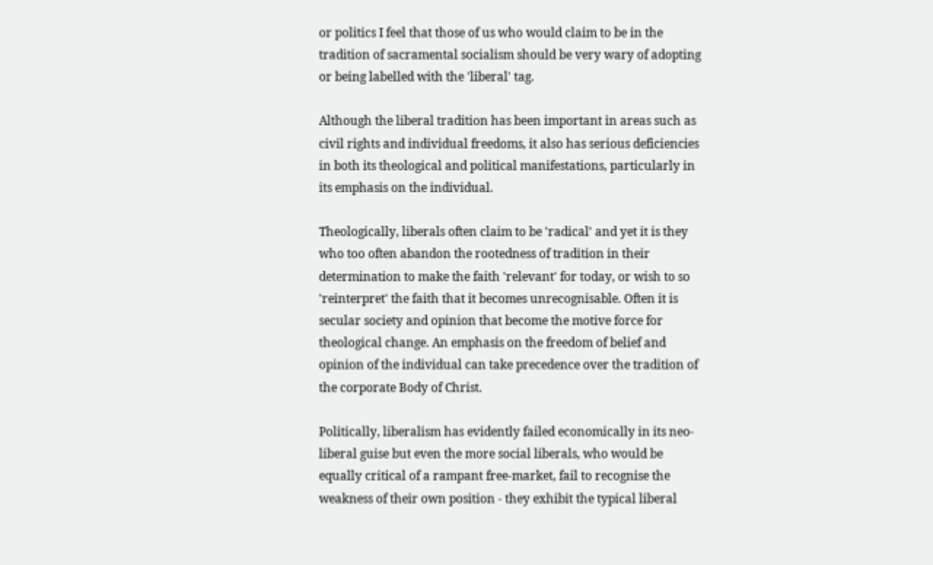or politics I feel that those of us who would claim to be in the tradition of sacramental socialism should be very wary of adopting or being labelled with the 'liberal' tag.

Although the liberal tradition has been important in areas such as civil rights and individual freedoms, it also has serious deficiencies in both its theological and political manifestations, particularly in its emphasis on the individual.

Theologically, liberals often claim to be 'radical' and yet it is they who too often abandon the rootedness of tradition in their determination to make the faith 'relevant' for today, or wish to so 'reinterpret' the faith that it becomes unrecognisable. Often it is secular society and opinion that become the motive force for theological change. An emphasis on the freedom of belief and opinion of the individual can take precedence over the tradition of the corporate Body of Christ.

Politically, liberalism has evidently failed economically in its neo-liberal guise but even the more social liberals, who would be equally critical of a rampant free-market, fail to recognise the weakness of their own position - they exhibit the typical liberal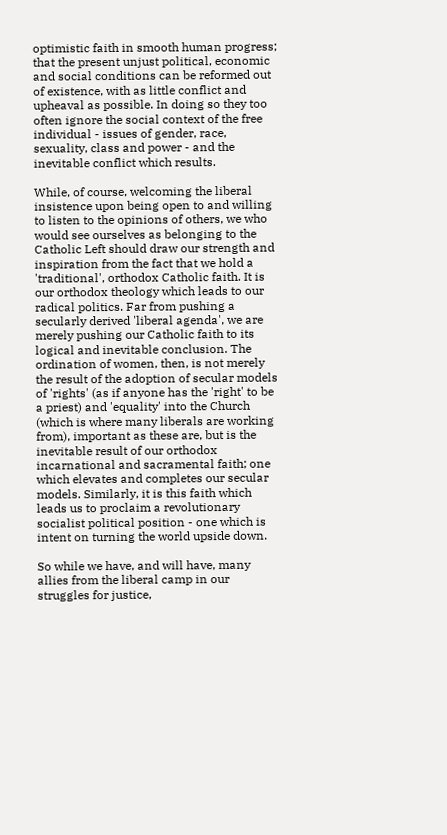optimistic faith in smooth human progress; that the present unjust political, economic and social conditions can be reformed out of existence, with as little conflict and upheaval as possible. In doing so they too often ignore the social context of the free individual - issues of gender, race, sexuality, class and power - and the inevitable conflict which results.

While, of course, welcoming the liberal insistence upon being open to and willing to listen to the opinions of others, we who would see ourselves as belonging to the Catholic Left should draw our strength and inspiration from the fact that we hold a 'traditional', orthodox Catholic faith. It is our orthodox theology which leads to our radical politics. Far from pushing a secularly derived 'liberal agenda', we are merely pushing our Catholic faith to its logical and inevitable conclusion. The ordination of women, then, is not merely the result of the adoption of secular models of 'rights' (as if anyone has the 'right' to be a priest) and 'equality' into the Church (which is where many liberals are working from), important as these are, but is the inevitable result of our orthodox incarnational and sacramental faith; one which elevates and completes our secular models. Similarly, it is this faith which leads us to proclaim a revolutionary socialist political position - one which is intent on turning the world upside down.

So while we have, and will have, many allies from the liberal camp in our struggles for justice,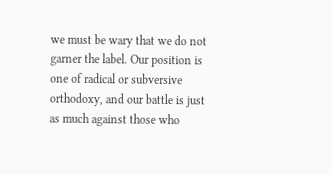we must be wary that we do not garner the label. Our position is one of radical or subversive orthodoxy, and our battle is just as much against those who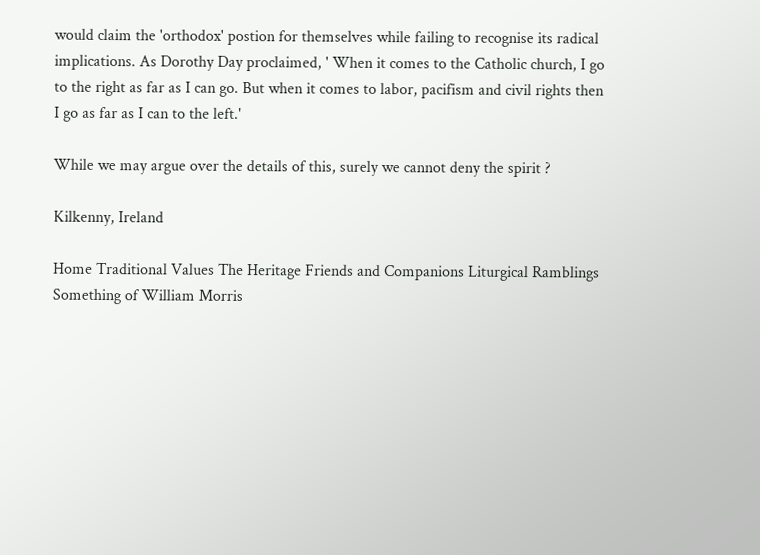would claim the 'orthodox' postion for themselves while failing to recognise its radical implications. As Dorothy Day proclaimed, ' When it comes to the Catholic church, I go to the right as far as I can go. But when it comes to labor, pacifism and civil rights then I go as far as I can to the left.'

While we may argue over the details of this, surely we cannot deny the spirit ?

Kilkenny, Ireland

Home Traditional Values The Heritage Friends and Companions Liturgical Ramblings Something of William Morris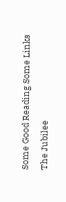Some Good Reading Some Links The Jubilee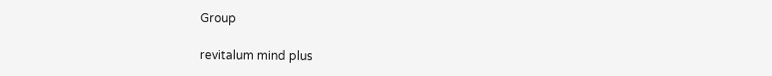Group

revitalum mind plus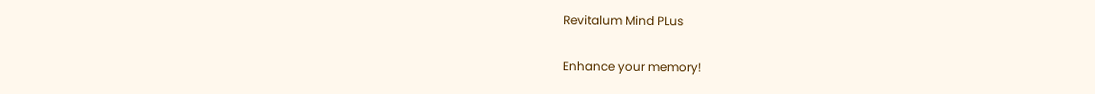Revitalum Mind PLus

Enhance your memory!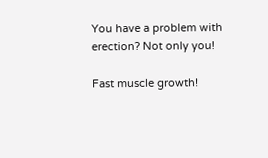You have a problem with erection? Not only you!

Fast muscle growth!